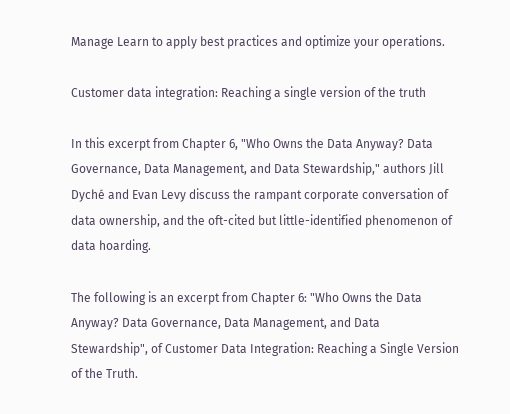Manage Learn to apply best practices and optimize your operations.

Customer data integration: Reaching a single version of the truth

In this excerpt from Chapter 6, "Who Owns the Data Anyway? Data Governance, Data Management, and Data Stewardship," authors Jill Dyché and Evan Levy discuss the rampant corporate conversation of data ownership, and the oft-cited but little-identified phenomenon of data hoarding.

The following is an excerpt from Chapter 6: "Who Owns the Data Anyway? Data Governance, Data Management, and Data Stewardship", of Customer Data Integration: Reaching a Single Version of the Truth.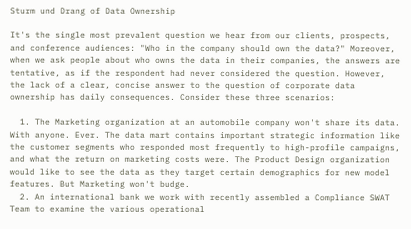Sturm und Drang of Data Ownership

It's the single most prevalent question we hear from our clients, prospects, and conference audiences: "Who in the company should own the data?" Moreover, when we ask people about who owns the data in their companies, the answers are tentative, as if the respondent had never considered the question. However, the lack of a clear, concise answer to the question of corporate data ownership has daily consequences. Consider these three scenarios:

  1. The Marketing organization at an automobile company won't share its data. With anyone. Ever. The data mart contains important strategic information like the customer segments who responded most frequently to high-profile campaigns, and what the return on marketing costs were. The Product Design organization would like to see the data as they target certain demographics for new model features. But Marketing won't budge.
  2. An international bank we work with recently assembled a Compliance SWAT Team to examine the various operational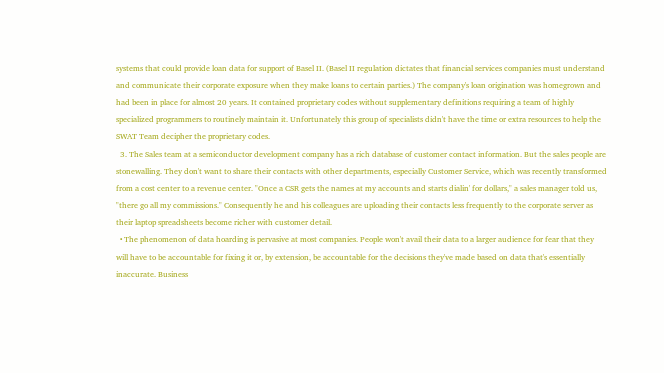systems that could provide loan data for support of Basel II. (Basel II regulation dictates that financial services companies must understand and communicate their corporate exposure when they make loans to certain parties.) The company's loan origination was homegrown and had been in place for almost 20 years. It contained proprietary codes without supplementary definitions requiring a team of highly specialized programmers to routinely maintain it. Unfortunately this group of specialists didn't have the time or extra resources to help the SWAT Team decipher the proprietary codes.
  3. The Sales team at a semiconductor development company has a rich database of customer contact information. But the sales people are stonewalling. They don't want to share their contacts with other departments, especially Customer Service, which was recently transformed from a cost center to a revenue center. "Once a CSR gets the names at my accounts and starts dialin' for dollars," a sales manager told us, "there go all my commissions." Consequently he and his colleagues are uploading their contacts less frequently to the corporate server as their laptop spreadsheets become richer with customer detail.
  • The phenomenon of data hoarding is pervasive at most companies. People won't avail their data to a larger audience for fear that they will have to be accountable for fixing it or, by extension, be accountable for the decisions they've made based on data that's essentially inaccurate. Business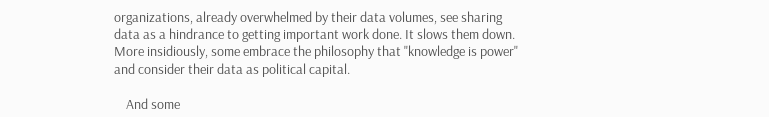organizations, already overwhelmed by their data volumes, see sharing data as a hindrance to getting important work done. It slows them down. More insidiously, some embrace the philosophy that "knowledge is power" and consider their data as political capital.

    And some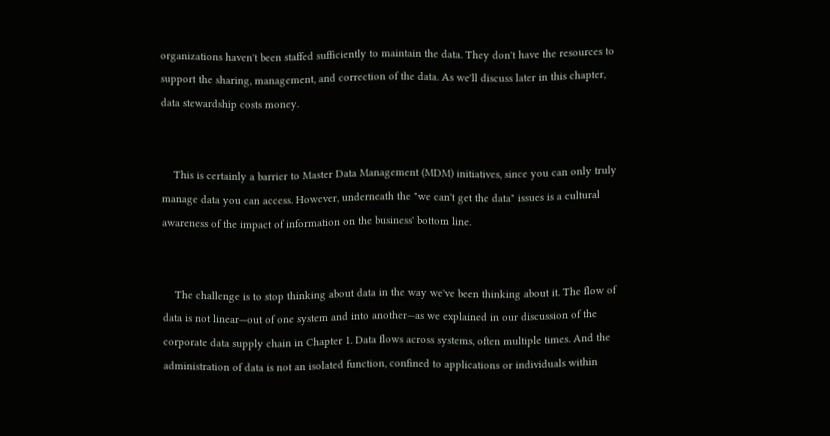organizations haven't been staffed sufficiently to maintain the data. They don't have the resources to support the sharing, management, and correction of the data. As we'll discuss later in this chapter, data stewardship costs money.


    This is certainly a barrier to Master Data Management (MDM) initiatives, since you can only truly manage data you can access. However, underneath the "we can't get the data" issues is a cultural awareness of the impact of information on the business' bottom line.


    The challenge is to stop thinking about data in the way we've been thinking about it. The flow of data is not linear—out of one system and into another—as we explained in our discussion of the corporate data supply chain in Chapter 1. Data flows across systems, often multiple times. And the administration of data is not an isolated function, confined to applications or individuals within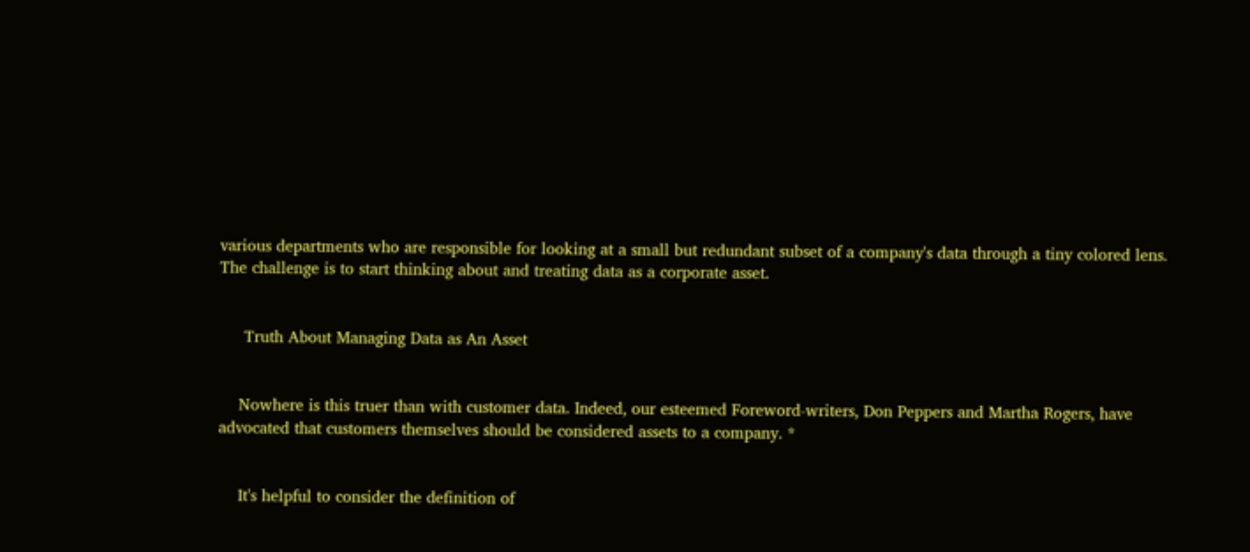various departments who are responsible for looking at a small but redundant subset of a company's data through a tiny colored lens. The challenge is to start thinking about and treating data as a corporate asset.


     Truth About Managing Data as An Asset


    Nowhere is this truer than with customer data. Indeed, our esteemed Foreword-writers, Don Peppers and Martha Rogers, have advocated that customers themselves should be considered assets to a company. *


    It's helpful to consider the definition of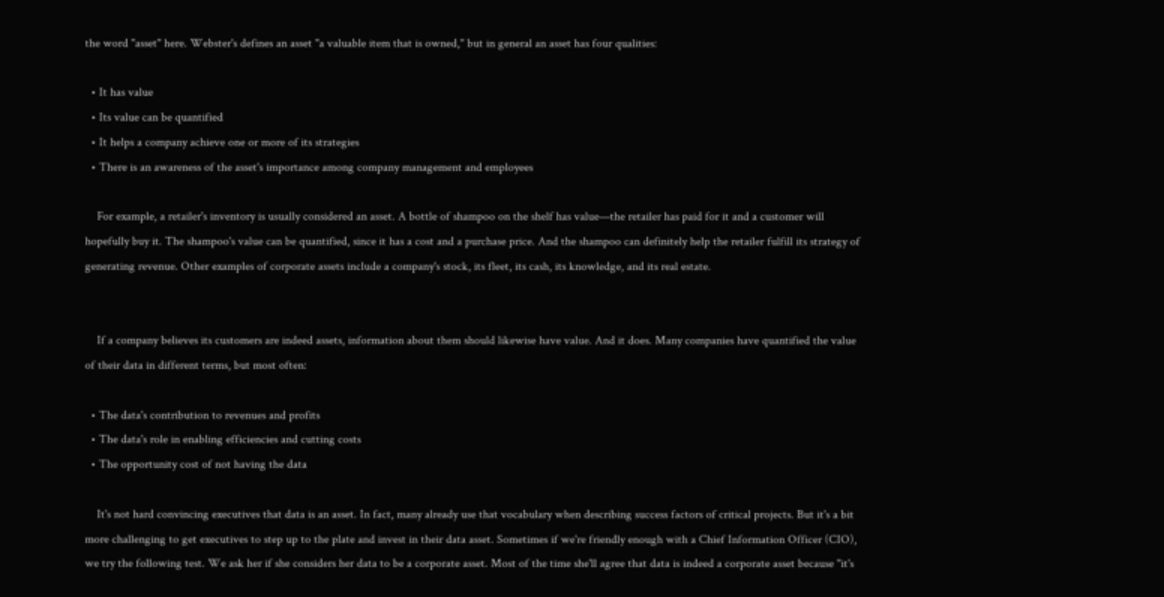the word "asset" here. Webster's defines an asset "a valuable item that is owned," but in general an asset has four qualities:

  • It has value
  • Its value can be quantified
  • It helps a company achieve one or more of its strategies
  • There is an awareness of the asset's importance among company management and employees

    For example, a retailer's inventory is usually considered an asset. A bottle of shampoo on the shelf has value—the retailer has paid for it and a customer will hopefully buy it. The shampoo's value can be quantified, since it has a cost and a purchase price. And the shampoo can definitely help the retailer fulfill its strategy of generating revenue. Other examples of corporate assets include a company's stock, its fleet, its cash, its knowledge, and its real estate.


    If a company believes its customers are indeed assets, information about them should likewise have value. And it does. Many companies have quantified the value of their data in different terms, but most often:

  • The data's contribution to revenues and profits
  • The data's role in enabling efficiencies and cutting costs
  • The opportunity cost of not having the data

    It's not hard convincing executives that data is an asset. In fact, many already use that vocabulary when describing success factors of critical projects. But it's a bit more challenging to get executives to step up to the plate and invest in their data asset. Sometimes if we're friendly enough with a Chief Information Officer (CIO), we try the following test. We ask her if she considers her data to be a corporate asset. Most of the time she'll agree that data is indeed a corporate asset because "it's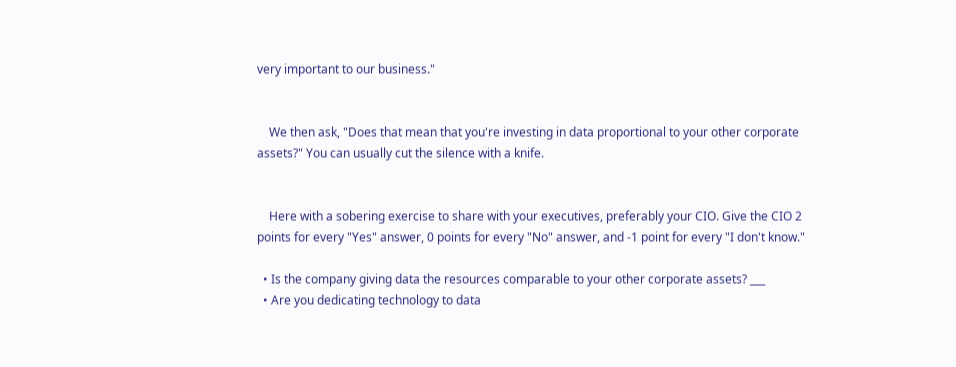very important to our business."


    We then ask, "Does that mean that you're investing in data proportional to your other corporate assets?" You can usually cut the silence with a knife.


    Here with a sobering exercise to share with your executives, preferably your CIO. Give the CIO 2 points for every "Yes" answer, 0 points for every "No" answer, and -1 point for every "I don't know."

  • Is the company giving data the resources comparable to your other corporate assets? ___
  • Are you dedicating technology to data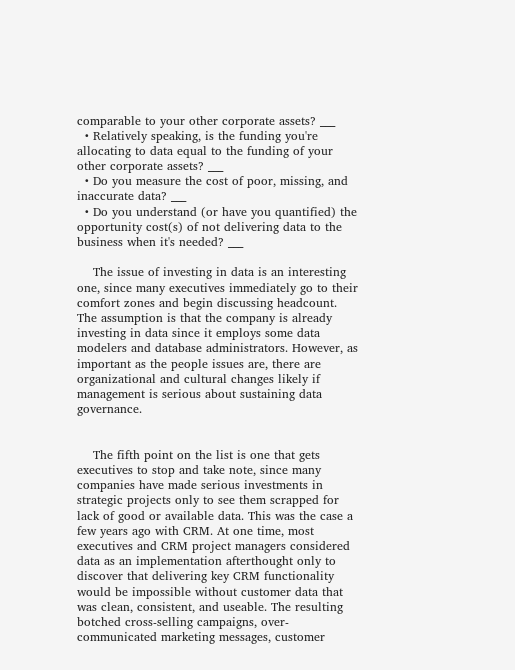comparable to your other corporate assets? ___
  • Relatively speaking, is the funding you're allocating to data equal to the funding of your other corporate assets? ___
  • Do you measure the cost of poor, missing, and inaccurate data? ___
  • Do you understand (or have you quantified) the opportunity cost(s) of not delivering data to the business when it's needed? ___

    The issue of investing in data is an interesting one, since many executives immediately go to their comfort zones and begin discussing headcount. The assumption is that the company is already investing in data since it employs some data modelers and database administrators. However, as important as the people issues are, there are organizational and cultural changes likely if management is serious about sustaining data governance.


    The fifth point on the list is one that gets executives to stop and take note, since many companies have made serious investments in strategic projects only to see them scrapped for lack of good or available data. This was the case a few years ago with CRM. At one time, most executives and CRM project managers considered data as an implementation afterthought only to discover that delivering key CRM functionality would be impossible without customer data that was clean, consistent, and useable. The resulting botched cross-selling campaigns, over-communicated marketing messages, customer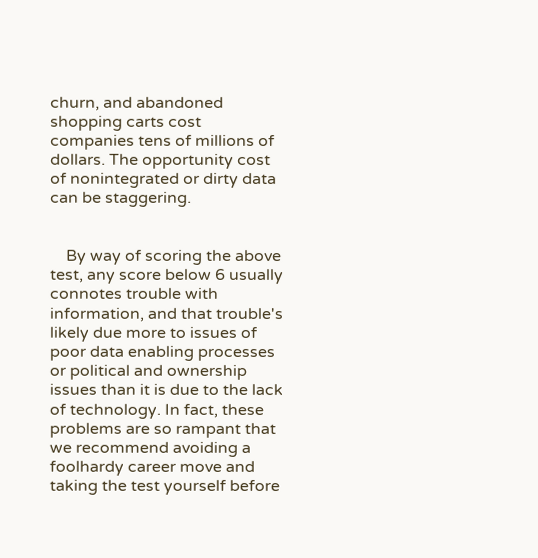churn, and abandoned shopping carts cost companies tens of millions of dollars. The opportunity cost of nonintegrated or dirty data can be staggering.


    By way of scoring the above test, any score below 6 usually connotes trouble with information, and that trouble's likely due more to issues of poor data enabling processes or political and ownership issues than it is due to the lack of technology. In fact, these problems are so rampant that we recommend avoiding a foolhardy career move and taking the test yourself before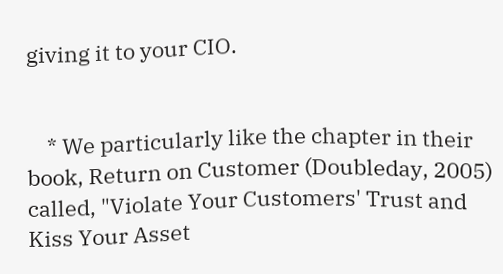giving it to your CIO.


    * We particularly like the chapter in their book, Return on Customer (Doubleday, 2005) called, "Violate Your Customers' Trust and Kiss Your Asset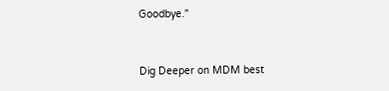Goodbye."


Dig Deeper on MDM best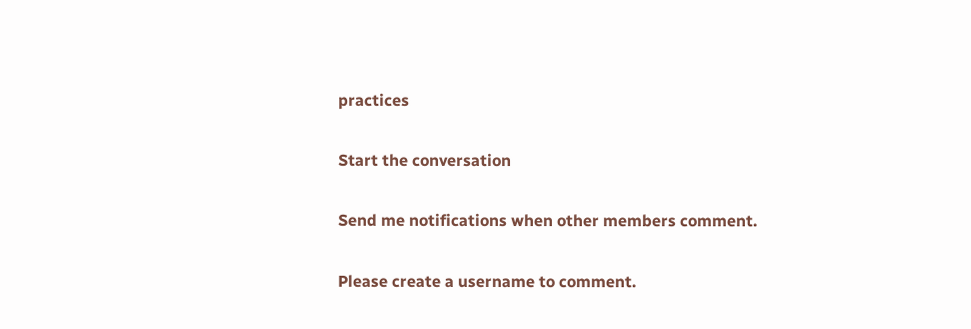practices

Start the conversation

Send me notifications when other members comment.

Please create a username to comment.